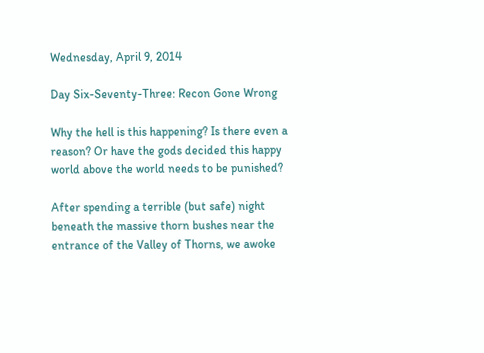Wednesday, April 9, 2014

Day Six-Seventy-Three: Recon Gone Wrong

Why the hell is this happening? Is there even a reason? Or have the gods decided this happy world above the world needs to be punished?

After spending a terrible (but safe) night beneath the massive thorn bushes near the entrance of the Valley of Thorns, we awoke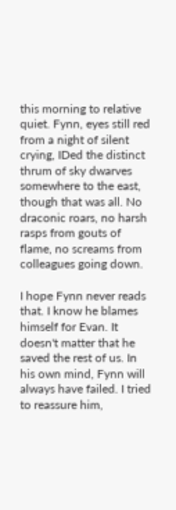this morning to relative quiet. Fynn, eyes still red from a night of silent crying, IDed the distinct thrum of sky dwarves somewhere to the east, though that was all. No draconic roars, no harsh rasps from gouts of flame, no screams from colleagues going down.

I hope Fynn never reads that. I know he blames himself for Evan. It doesn't matter that he saved the rest of us. In his own mind, Fynn will always have failed. I tried to reassure him,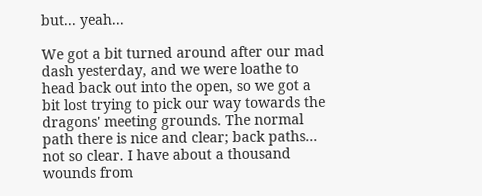but... yeah...

We got a bit turned around after our mad dash yesterday, and we were loathe to head back out into the open, so we got a bit lost trying to pick our way towards the dragons' meeting grounds. The normal path there is nice and clear; back paths... not so clear. I have about a thousand wounds from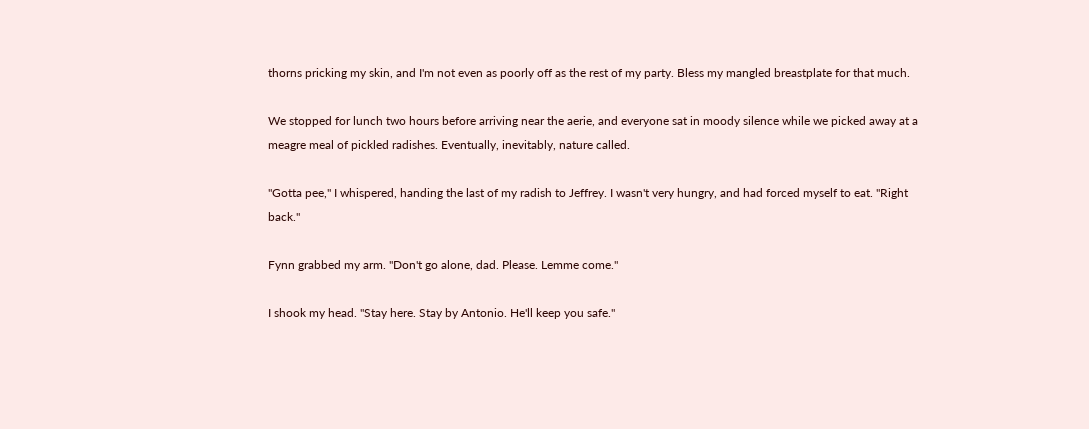thorns pricking my skin, and I'm not even as poorly off as the rest of my party. Bless my mangled breastplate for that much.

We stopped for lunch two hours before arriving near the aerie, and everyone sat in moody silence while we picked away at a meagre meal of pickled radishes. Eventually, inevitably, nature called.

"Gotta pee," I whispered, handing the last of my radish to Jeffrey. I wasn't very hungry, and had forced myself to eat. "Right back."

Fynn grabbed my arm. "Don't go alone, dad. Please. Lemme come."

I shook my head. "Stay here. Stay by Antonio. He'll keep you safe."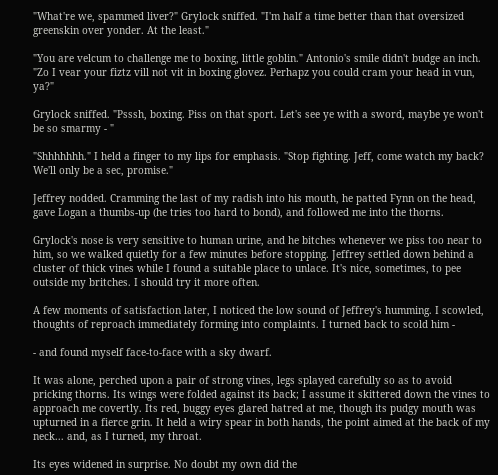"What're we, spammed liver?" Grylock sniffed. "I'm half a time better than that oversized greenskin over yonder. At the least."

"You are velcum to challenge me to boxing, little goblin." Antonio's smile didn't budge an inch. "Zo I vear your fiztz vill not vit in boxing glovez. Perhapz you could cram your head in vun, ya?"

Grylock sniffed. "Psssh, boxing. Piss on that sport. Let's see ye with a sword, maybe ye won't be so smarmy - "

"Shhhhhhh." I held a finger to my lips for emphasis. "Stop fighting. Jeff, come watch my back? We'll only be a sec, promise."

Jeffrey nodded. Cramming the last of my radish into his mouth, he patted Fynn on the head, gave Logan a thumbs-up (he tries too hard to bond), and followed me into the thorns.

Grylock's nose is very sensitive to human urine, and he bitches whenever we piss too near to him, so we walked quietly for a few minutes before stopping. Jeffrey settled down behind a cluster of thick vines while I found a suitable place to unlace. It's nice, sometimes, to pee outside my britches. I should try it more often.

A few moments of satisfaction later, I noticed the low sound of Jeffrey's humming. I scowled, thoughts of reproach immediately forming into complaints. I turned back to scold him -

- and found myself face-to-face with a sky dwarf.

It was alone, perched upon a pair of strong vines, legs splayed carefully so as to avoid pricking thorns. Its wings were folded against its back; I assume it skittered down the vines to approach me covertly. Its red, buggy eyes glared hatred at me, though its pudgy mouth was upturned in a fierce grin. It held a wiry spear in both hands, the point aimed at the back of my neck... and, as I turned, my throat.

Its eyes widened in surprise. No doubt my own did the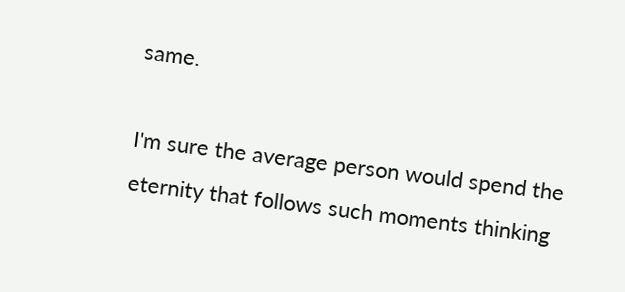same.

I'm sure the average person would spend the eternity that follows such moments thinking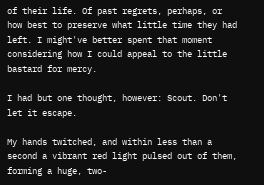of their life. Of past regrets, perhaps, or how best to preserve what little time they had left. I might've better spent that moment considering how I could appeal to the little bastard for mercy.

I had but one thought, however: Scout. Don't let it escape.

My hands twitched, and within less than a second a vibrant red light pulsed out of them, forming a huge, two-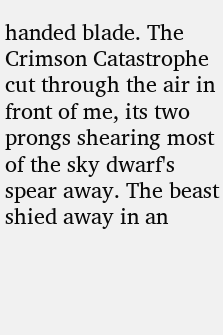handed blade. The Crimson Catastrophe cut through the air in front of me, its two prongs shearing most of the sky dwarf's spear away. The beast shied away in an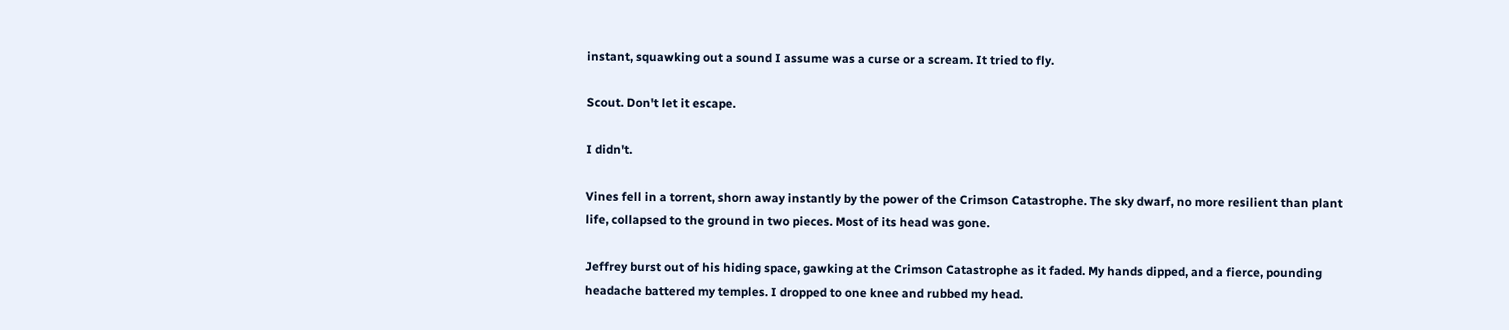instant, squawking out a sound I assume was a curse or a scream. It tried to fly.

Scout. Don't let it escape.

I didn't.

Vines fell in a torrent, shorn away instantly by the power of the Crimson Catastrophe. The sky dwarf, no more resilient than plant life, collapsed to the ground in two pieces. Most of its head was gone.

Jeffrey burst out of his hiding space, gawking at the Crimson Catastrophe as it faded. My hands dipped, and a fierce, pounding headache battered my temples. I dropped to one knee and rubbed my head.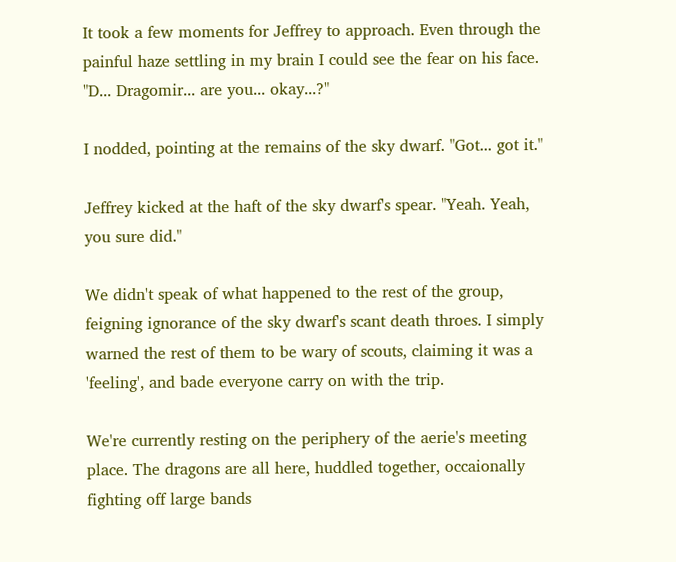It took a few moments for Jeffrey to approach. Even through the painful haze settling in my brain I could see the fear on his face. "D... Dragomir... are you... okay...?"

I nodded, pointing at the remains of the sky dwarf. "Got... got it."

Jeffrey kicked at the haft of the sky dwarf's spear. "Yeah. Yeah, you sure did."

We didn't speak of what happened to the rest of the group, feigning ignorance of the sky dwarf's scant death throes. I simply warned the rest of them to be wary of scouts, claiming it was a 'feeling', and bade everyone carry on with the trip.

We're currently resting on the periphery of the aerie's meeting place. The dragons are all here, huddled together, occaionally fighting off large bands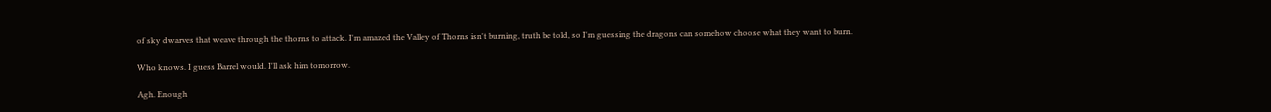of sky dwarves that weave through the thorns to attack. I'm amazed the Valley of Thorns isn't burning, truth be told, so I'm guessing the dragons can somehow choose what they want to burn.

Who knows. I guess Barrel would. I'll ask him tomorrow.

Agh. Enough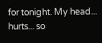for tonight. My head... hurts... so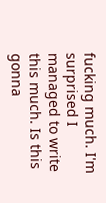fucking much. I'm surprised I managed to write this much. Is this gonna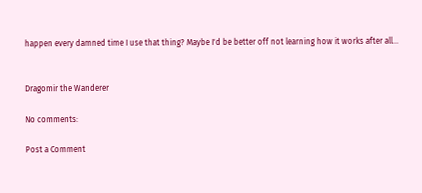happen every damned time I use that thing? Maybe I'd be better off not learning how it works after all...


Dragomir the Wanderer

No comments:

Post a Comment